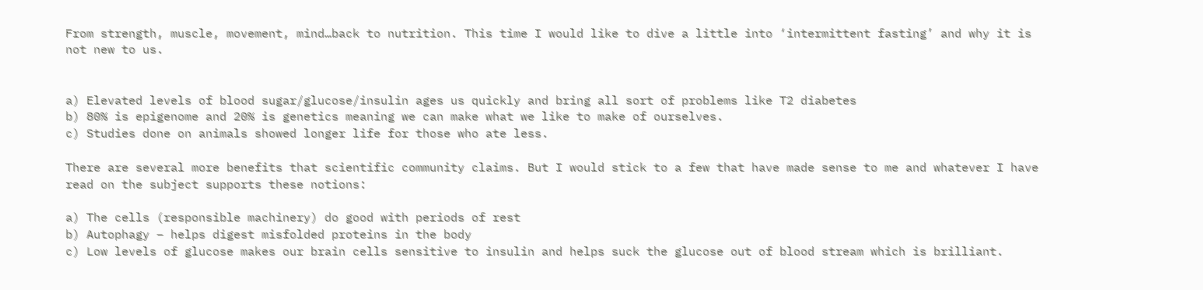From strength, muscle, movement, mind…back to nutrition. This time I would like to dive a little into ‘intermittent fasting’ and why it is not new to us.


a) Elevated levels of blood sugar/glucose/insulin ages us quickly and bring all sort of problems like T2 diabetes
b) 80% is epigenome and 20% is genetics meaning we can make what we like to make of ourselves.
c) Studies done on animals showed longer life for those who ate less.

There are several more benefits that scientific community claims. But I would stick to a few that have made sense to me and whatever I have read on the subject supports these notions:

a) The cells (responsible machinery) do good with periods of rest
b) Autophagy – helps digest misfolded proteins in the body
c) Low levels of glucose makes our brain cells sensitive to insulin and helps suck the glucose out of blood stream which is brilliant.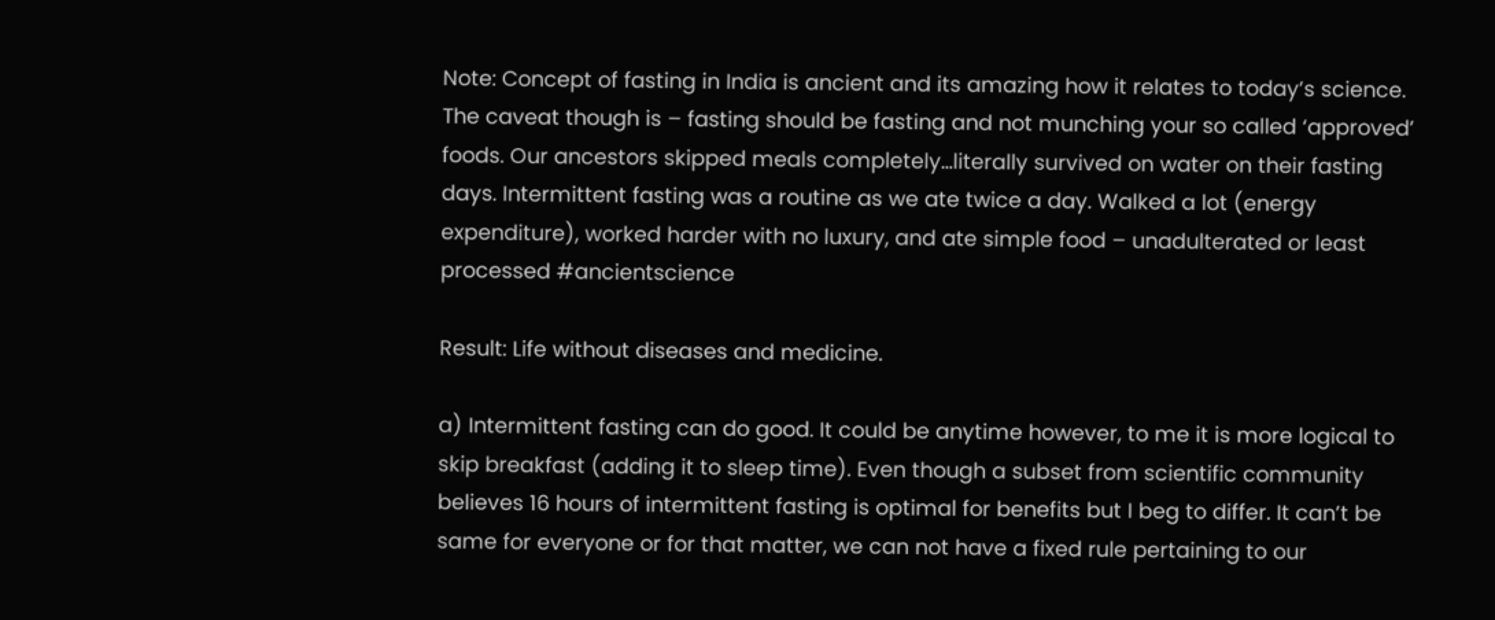Note: Concept of fasting in India is ancient and its amazing how it relates to today’s science. The caveat though is – fasting should be fasting and not munching your so called ‘approved’ foods. Our ancestors skipped meals completely…literally survived on water on their fasting days. Intermittent fasting was a routine as we ate twice a day. Walked a lot (energy expenditure), worked harder with no luxury, and ate simple food – unadulterated or least processed #ancientscience

Result: Life without diseases and medicine.

a) Intermittent fasting can do good. It could be anytime however, to me it is more logical to skip breakfast (adding it to sleep time). Even though a subset from scientific community believes 16 hours of intermittent fasting is optimal for benefits but I beg to differ. It can’t be same for everyone or for that matter, we can not have a fixed rule pertaining to our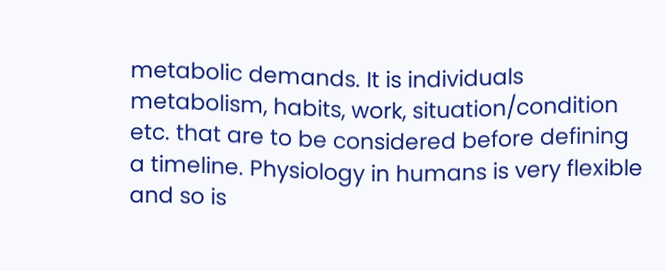metabolic demands. It is individuals metabolism, habits, work, situation/condition etc. that are to be considered before defining a timeline. Physiology in humans is very flexible and so is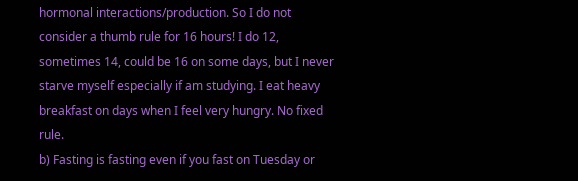hormonal interactions/production. So I do not consider a thumb rule for 16 hours! I do 12, sometimes 14, could be 16 on some days, but I never starve myself especially if am studying. I eat heavy breakfast on days when I feel very hungry. No fixed rule.
b) Fasting is fasting even if you fast on Tuesday or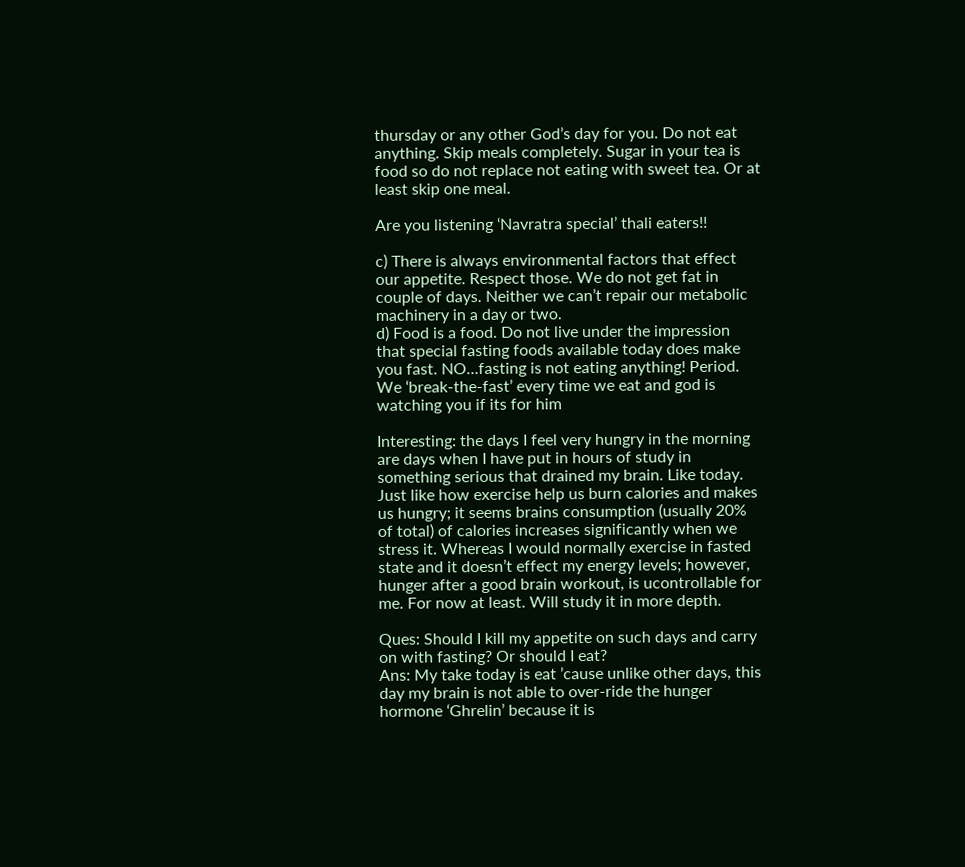thursday or any other God’s day for you. Do not eat anything. Skip meals completely. Sugar in your tea is food so do not replace not eating with sweet tea. Or at least skip one meal.

Are you listening ‘Navratra special’ thali eaters!!

c) There is always environmental factors that effect our appetite. Respect those. We do not get fat in couple of days. Neither we can’t repair our metabolic machinery in a day or two.
d) Food is a food. Do not live under the impression that special fasting foods available today does make you fast. NO…fasting is not eating anything! Period. We ‘break-the-fast’ every time we eat and god is watching you if its for him

Interesting: the days I feel very hungry in the morning are days when I have put in hours of study in something serious that drained my brain. Like today. Just like how exercise help us burn calories and makes us hungry; it seems brains consumption (usually 20% of total) of calories increases significantly when we stress it. Whereas I would normally exercise in fasted state and it doesn’t effect my energy levels; however, hunger after a good brain workout, is ucontrollable for me. For now at least. Will study it in more depth.

Ques: Should I kill my appetite on such days and carry on with fasting? Or should I eat?
Ans: My take today is eat ’cause unlike other days, this day my brain is not able to over-ride the hunger hormone ‘Ghrelin’ because it is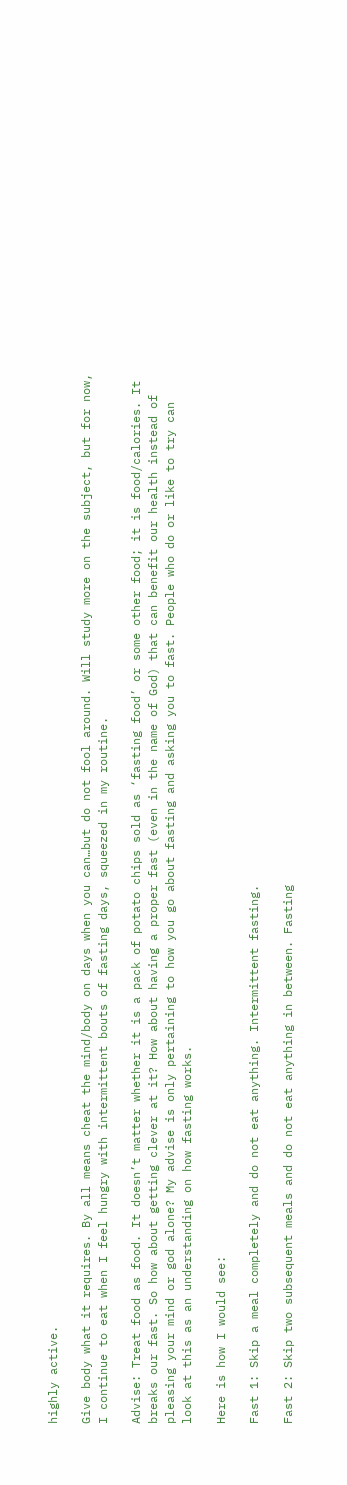highly active.

Give body what it requires. By all means cheat the mind/body on days when you can…but do not fool around. Will study more on the subject, but for now, I continue to eat when I feel hungry with intermittent bouts of fasting days, squeezed in my routine.

Advise: Treat food as food. It doesn’t matter whether it is a pack of potato chips sold as ‘fasting food’ or some other food; it is food/calories. It breaks our fast. So how about getting clever at it? How about having a proper fast (even in the name of God) that can benefit our health instead of pleasing your mind or god alone? My advise is only pertaining to how you go about fasting and asking you to fast. People who do or like to try can look at this as an understanding on how fasting works.

Here is how I would see:

Fast 1: Skip a meal completely and do not eat anything. Intermittent fasting.

Fast 2: Skip two subsequent meals and do not eat anything in between. Fasting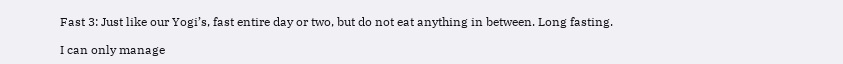Fast 3: Just like our Yogi’s, fast entire day or two, but do not eat anything in between. Long fasting.

I can only manage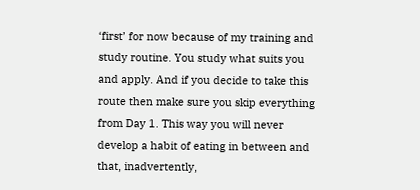‘first’ for now because of my training and study routine. You study what suits you and apply. And if you decide to take this route then make sure you skip everything from Day 1. This way you will never develop a habit of eating in between and that, inadvertently,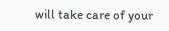will take care of your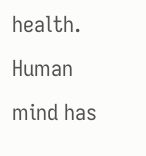health. Human mind has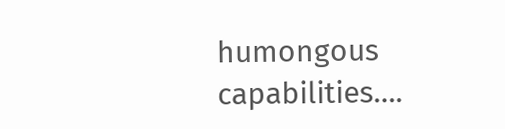humongous capabilities….